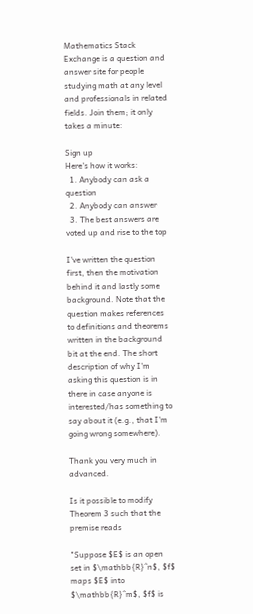Mathematics Stack Exchange is a question and answer site for people studying math at any level and professionals in related fields. Join them; it only takes a minute:

Sign up
Here's how it works:
  1. Anybody can ask a question
  2. Anybody can answer
  3. The best answers are voted up and rise to the top

I've written the question first, then the motivation behind it and lastly some background. Note that the question makes references to definitions and theorems written in the background bit at the end. The short description of why I'm asking this question is in there in case anyone is interested/has something to say about it (e.g., that I'm going wrong somewhere).

Thank you very much in advanced.

Is it possible to modify Theorem 3 such that the premise reads

"Suppose $E$ is an open set in $\mathbb{R}^n$, $f$ maps $E$ into $\mathbb{R}^m$, $f$ is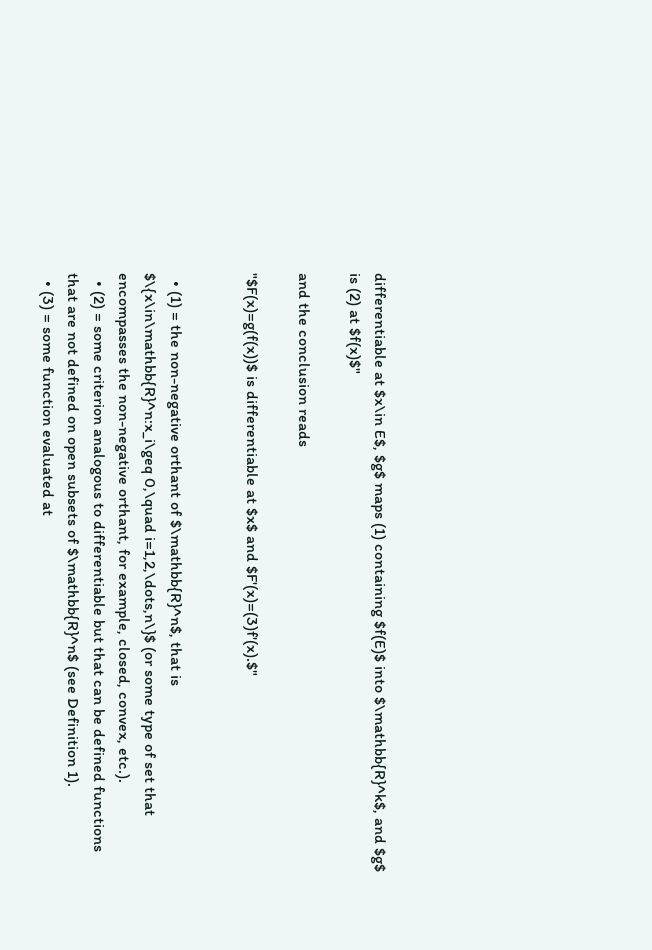differentiable at $x\in E$, $g$ maps (1) containing $f(E)$ into $\mathbb{R}^k$, and $g$ is (2) at $f(x)$"

and the conclusion reads

"$F(x)=g(f(x))$ is differentiable at $x$ and $F'(x)=(3)f'(x).$"


  • (1) = the non-negative orthant of $\mathbb{R}^n$, that is $\{x\in\mathbb{R}^n:x_i\geq 0,\quad i=1,2,\dots,n\}$ (or some type of set that encompasses the non-negative orthant, for example, closed, convex, etc.).
  • (2) = some criterion analogous to differentiable but that can be defined functions that are not defined on open subsets of $\mathbb{R}^n$ (see Definition 1).
  • (3) = some function evaluated at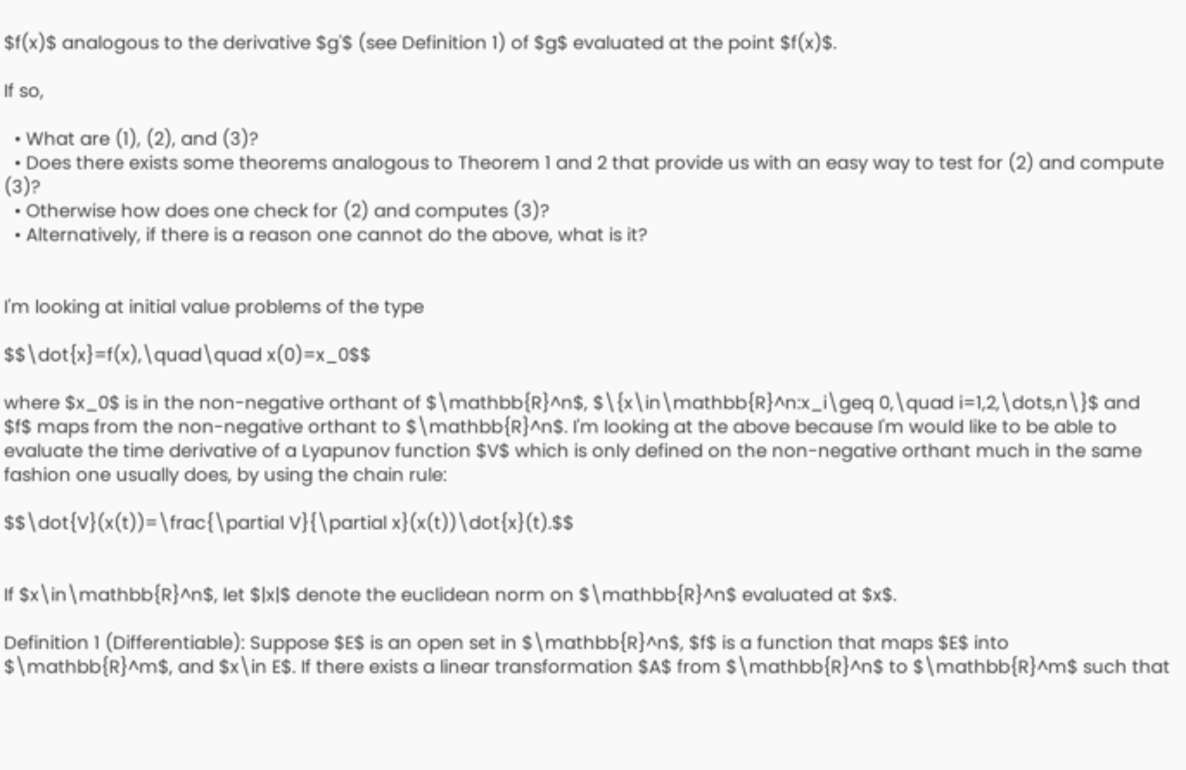$f(x)$ analogous to the derivative $g'$ (see Definition 1) of $g$ evaluated at the point $f(x)$.

If so,

  • What are (1), (2), and (3)?
  • Does there exists some theorems analogous to Theorem 1 and 2 that provide us with an easy way to test for (2) and compute (3)?
  • Otherwise how does one check for (2) and computes (3)?
  • Alternatively, if there is a reason one cannot do the above, what is it?


I'm looking at initial value problems of the type

$$\dot{x}=f(x),\quad\quad x(0)=x_0$$

where $x_0$ is in the non-negative orthant of $\mathbb{R}^n$, $\{x\in\mathbb{R}^n:x_i\geq 0,\quad i=1,2,\dots,n\}$ and $f$ maps from the non-negative orthant to $\mathbb{R}^n$. I'm looking at the above because I'm would like to be able to evaluate the time derivative of a Lyapunov function $V$ which is only defined on the non-negative orthant much in the same fashion one usually does, by using the chain rule:

$$\dot{V}(x(t))=\frac{\partial V}{\partial x}(x(t))\dot{x}(t).$$


If $x\in\mathbb{R}^n$, let $|x|$ denote the euclidean norm on $\mathbb{R}^n$ evaluated at $x$.

Definition 1 (Differentiable): Suppose $E$ is an open set in $\mathbb{R}^n$, $f$ is a function that maps $E$ into $\mathbb{R}^m$, and $x\in E$. If there exists a linear transformation $A$ from $\mathbb{R}^n$ to $\mathbb{R}^m$ such that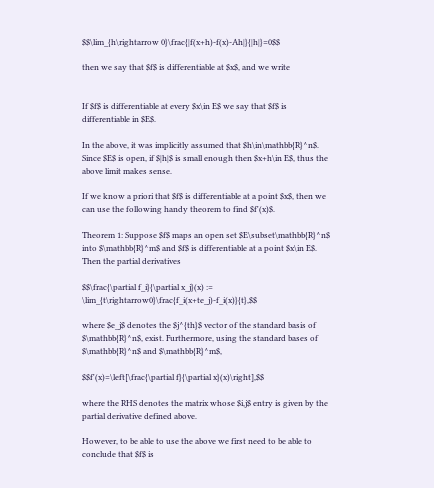$$\lim_{h\rightarrow 0}\frac{|f(x+h)-f(x)-Ah|}{|h|}=0$$

then we say that $f$ is differentiable at $x$, and we write


If $f$ is differentiable at every $x\in E$ we say that $f$ is differentiable in $E$.

In the above, it was implicitly assumed that $h\in\mathbb{R}^n$. Since $E$ is open, if $|h|$ is small enough then $x+h\in E$, thus the above limit makes sense.

If we know a priori that $f$ is differentiable at a point $x$, then we can use the following handy theorem to find $f'(x)$.

Theorem 1: Suppose $f$ maps an open set $E\subset\mathbb{R}^n$ into $\mathbb{R}^m$ and $f$ is differentiable at a point $x\in E$. Then the partial derivatives

$$\frac{\partial f_i}{\partial x_j}(x) := \lim_{t\rightarrow0}\frac{f_i(x+te_j)-f_i(x)}{t},$$

where $e_j$ denotes the $j^{th}$ vector of the standard basis of $\mathbb{R}^n$, exist. Furthermore, using the standard bases of $\mathbb{R}^n$ and $\mathbb{R}^m$,

$$f'(x)=\left[\frac{\partial f}{\partial x}(x)\right],$$

where the RHS denotes the matrix whose $i,j$ entry is given by the partial derivative defined above.

However, to be able to use the above we first need to be able to conclude that $f$ is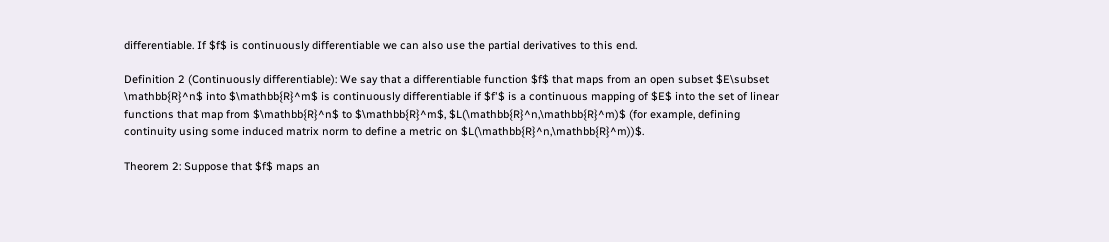differentiable. If $f$ is continuously differentiable we can also use the partial derivatives to this end.

Definition 2 (Continuously differentiable): We say that a differentiable function $f$ that maps from an open subset $E\subset \mathbb{R}^n$ into $\mathbb{R}^m$ is continuously differentiable if $f'$ is a continuous mapping of $E$ into the set of linear functions that map from $\mathbb{R}^n$ to $\mathbb{R}^m$, $L(\mathbb{R}^n,\mathbb{R}^m)$ (for example, defining continuity using some induced matrix norm to define a metric on $L(\mathbb{R}^n,\mathbb{R}^m))$.

Theorem 2: Suppose that $f$ maps an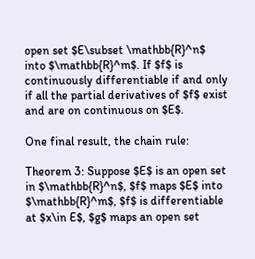open set $E\subset \mathbb{R}^n$ into $\mathbb{R}^m$. If $f$ is continuously differentiable if and only if all the partial derivatives of $f$ exist and are on continuous on $E$.

One final result, the chain rule:

Theorem 3: Suppose $E$ is an open set in $\mathbb{R}^n$, $f$ maps $E$ into $\mathbb{R}^m$, $f$ is differentiable at $x\in E$, $g$ maps an open set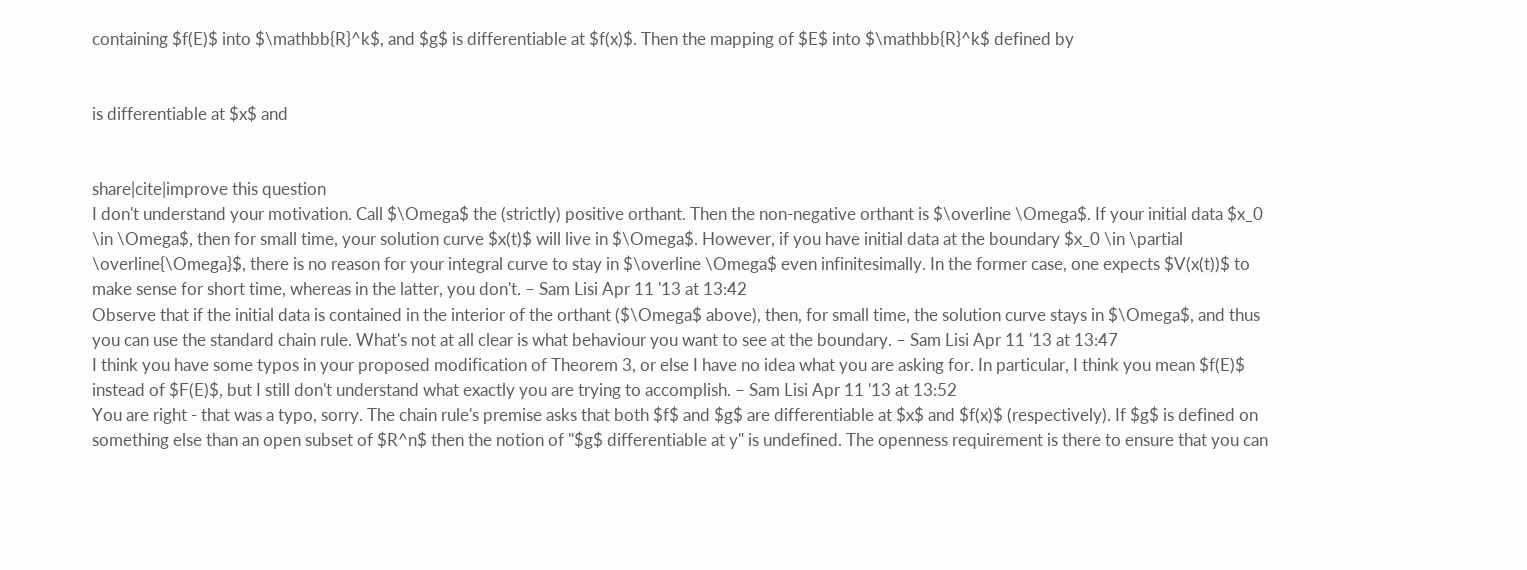containing $f(E)$ into $\mathbb{R}^k$, and $g$ is differentiable at $f(x)$. Then the mapping of $E$ into $\mathbb{R}^k$ defined by


is differentiable at $x$ and


share|cite|improve this question
I don't understand your motivation. Call $\Omega$ the (strictly) positive orthant. Then the non-negative orthant is $\overline \Omega$. If your initial data $x_0 \in \Omega$, then for small time, your solution curve $x(t)$ will live in $\Omega$. However, if you have initial data at the boundary $x_0 \in \partial \overline{\Omega}$, there is no reason for your integral curve to stay in $\overline \Omega$ even infinitesimally. In the former case, one expects $V(x(t))$ to make sense for short time, whereas in the latter, you don't. – Sam Lisi Apr 11 '13 at 13:42
Observe that if the initial data is contained in the interior of the orthant ($\Omega$ above), then, for small time, the solution curve stays in $\Omega$, and thus you can use the standard chain rule. What's not at all clear is what behaviour you want to see at the boundary. – Sam Lisi Apr 11 '13 at 13:47
I think you have some typos in your proposed modification of Theorem 3, or else I have no idea what you are asking for. In particular, I think you mean $f(E)$ instead of $F(E)$, but I still don't understand what exactly you are trying to accomplish. – Sam Lisi Apr 11 '13 at 13:52
You are right - that was a typo, sorry. The chain rule's premise asks that both $f$ and $g$ are differentiable at $x$ and $f(x)$ (respectively). If $g$ is defined on something else than an open subset of $R^n$ then the notion of "$g$ differentiable at y" is undefined. The openness requirement is there to ensure that you can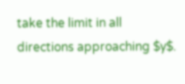take the limit in all directions approaching $y$.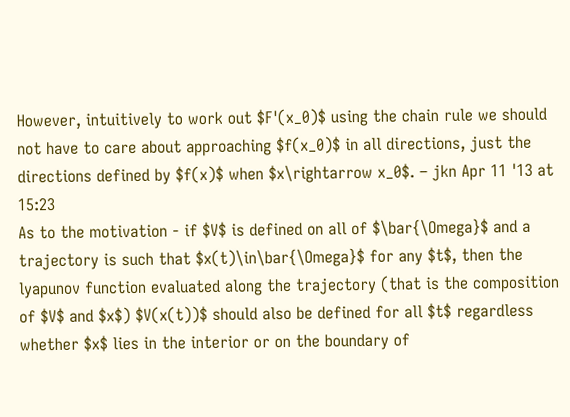However, intuitively to work out $F'(x_0)$ using the chain rule we should not have to care about approaching $f(x_0)$ in all directions, just the directions defined by $f(x)$ when $x\rightarrow x_0$. – jkn Apr 11 '13 at 15:23
As to the motivation - if $V$ is defined on all of $\bar{\Omega}$ and a trajectory is such that $x(t)\in\bar{\Omega}$ for any $t$, then the lyapunov function evaluated along the trajectory (that is the composition of $V$ and $x$) $V(x(t))$ should also be defined for all $t$ regardless whether $x$ lies in the interior or on the boundary of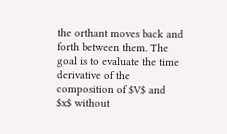the orthant moves back and forth between them. The goal is to evaluate the time derivative of the composition of $V$ and $x$ without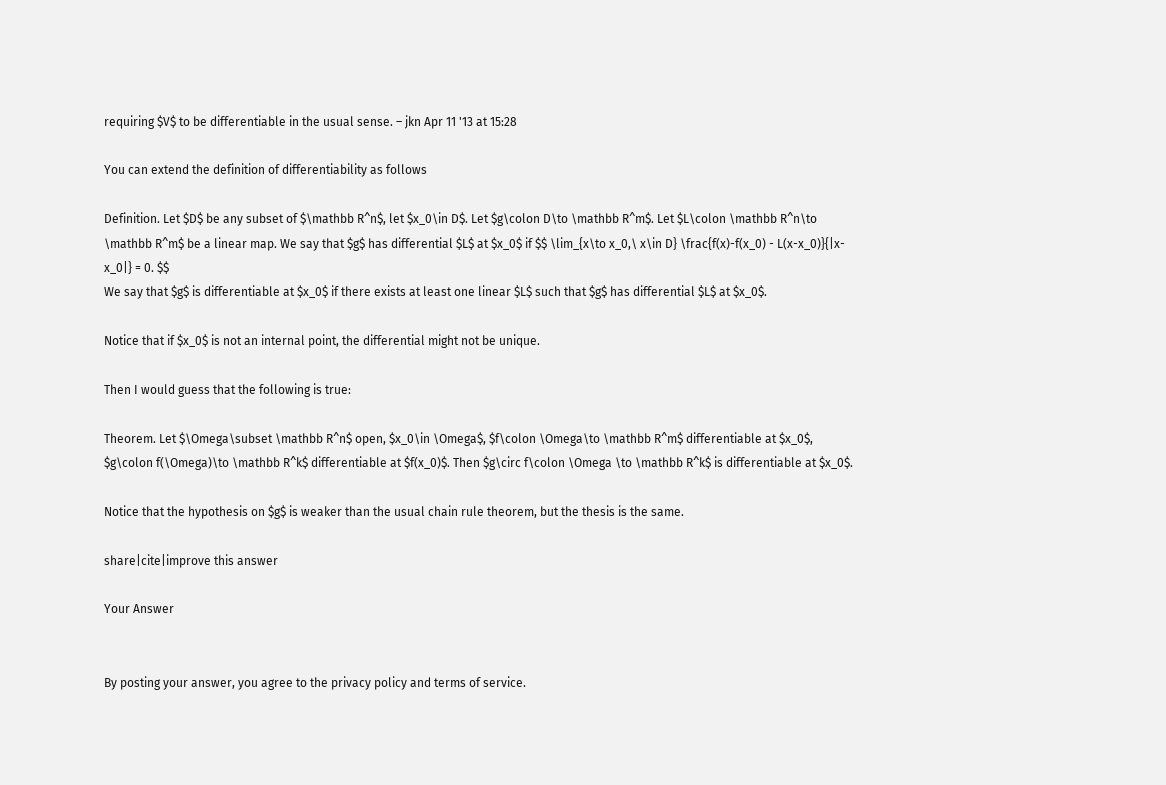requiring $V$ to be differentiable in the usual sense. – jkn Apr 11 '13 at 15:28

You can extend the definition of differentiability as follows

Definition. Let $D$ be any subset of $\mathbb R^n$, let $x_0\in D$. Let $g\colon D\to \mathbb R^m$. Let $L\colon \mathbb R^n\to \mathbb R^m$ be a linear map. We say that $g$ has differential $L$ at $x_0$ if $$ \lim_{x\to x_0,\ x\in D} \frac{f(x)-f(x_0) - L(x-x_0)}{|x-x_0|} = 0. $$
We say that $g$ is differentiable at $x_0$ if there exists at least one linear $L$ such that $g$ has differential $L$ at $x_0$.

Notice that if $x_0$ is not an internal point, the differential might not be unique.

Then I would guess that the following is true:

Theorem. Let $\Omega\subset \mathbb R^n$ open, $x_0\in \Omega$, $f\colon \Omega\to \mathbb R^m$ differentiable at $x_0$, $g\colon f(\Omega)\to \mathbb R^k$ differentiable at $f(x_0)$. Then $g\circ f\colon \Omega \to \mathbb R^k$ is differentiable at $x_0$.

Notice that the hypothesis on $g$ is weaker than the usual chain rule theorem, but the thesis is the same.

share|cite|improve this answer

Your Answer


By posting your answer, you agree to the privacy policy and terms of service.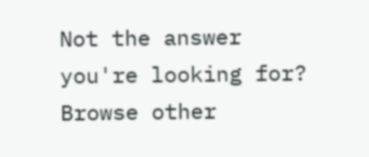Not the answer you're looking for? Browse other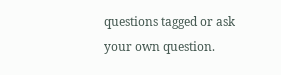questions tagged or ask your own question.